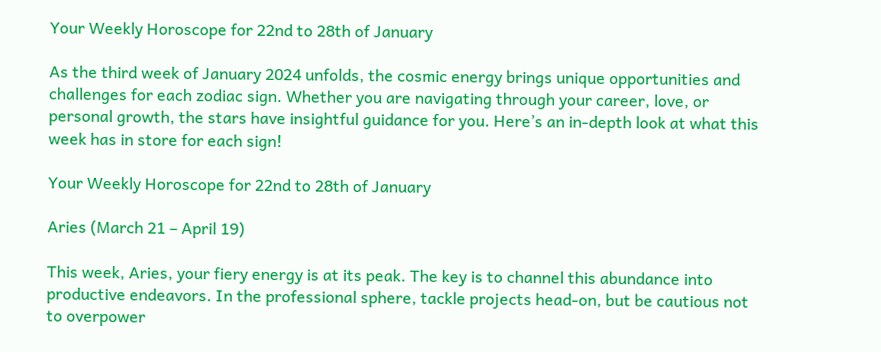Your Weekly Horoscope for 22nd to 28th of January

As the third week of January 2024 unfolds, the cosmic energy brings unique opportunities and challenges for each zodiac sign. Whether you are navigating through your career, love, or personal growth, the stars have insightful guidance for you. Here’s an in-depth look at what this week has in store for each sign!

Your Weekly Horoscope for 22nd to 28th of January

Aries (March 21 – April 19)

This week, Aries, your fiery energy is at its peak. The key is to channel this abundance into productive endeavors. In the professional sphere, tackle projects head-on, but be cautious not to overpower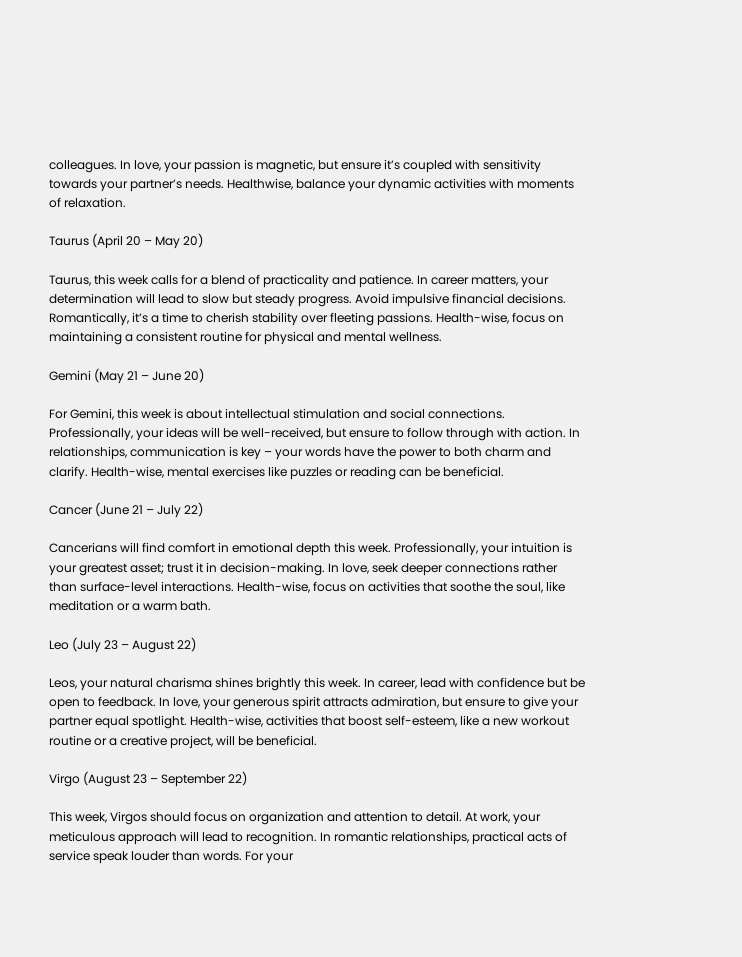colleagues. In love, your passion is magnetic, but ensure it’s coupled with sensitivity towards your partner’s needs. Healthwise, balance your dynamic activities with moments of relaxation.

Taurus (April 20 – May 20)

Taurus, this week calls for a blend of practicality and patience. In career matters, your determination will lead to slow but steady progress. Avoid impulsive financial decisions. Romantically, it’s a time to cherish stability over fleeting passions. Health-wise, focus on maintaining a consistent routine for physical and mental wellness.

Gemini (May 21 – June 20)

For Gemini, this week is about intellectual stimulation and social connections. Professionally, your ideas will be well-received, but ensure to follow through with action. In relationships, communication is key – your words have the power to both charm and clarify. Health-wise, mental exercises like puzzles or reading can be beneficial.

Cancer (June 21 – July 22)

Cancerians will find comfort in emotional depth this week. Professionally, your intuition is your greatest asset; trust it in decision-making. In love, seek deeper connections rather than surface-level interactions. Health-wise, focus on activities that soothe the soul, like meditation or a warm bath.

Leo (July 23 – August 22)

Leos, your natural charisma shines brightly this week. In career, lead with confidence but be open to feedback. In love, your generous spirit attracts admiration, but ensure to give your partner equal spotlight. Health-wise, activities that boost self-esteem, like a new workout routine or a creative project, will be beneficial.

Virgo (August 23 – September 22)

This week, Virgos should focus on organization and attention to detail. At work, your meticulous approach will lead to recognition. In romantic relationships, practical acts of service speak louder than words. For your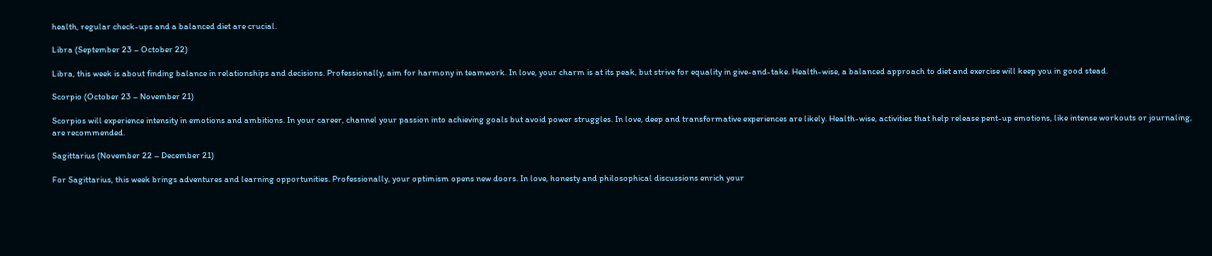health, regular check-ups and a balanced diet are crucial.

Libra (September 23 – October 22)

Libra, this week is about finding balance in relationships and decisions. Professionally, aim for harmony in teamwork. In love, your charm is at its peak, but strive for equality in give-and-take. Health-wise, a balanced approach to diet and exercise will keep you in good stead.

Scorpio (October 23 – November 21)

Scorpios will experience intensity in emotions and ambitions. In your career, channel your passion into achieving goals but avoid power struggles. In love, deep and transformative experiences are likely. Health-wise, activities that help release pent-up emotions, like intense workouts or journaling, are recommended.

Sagittarius (November 22 – December 21)

For Sagittarius, this week brings adventures and learning opportunities. Professionally, your optimism opens new doors. In love, honesty and philosophical discussions enrich your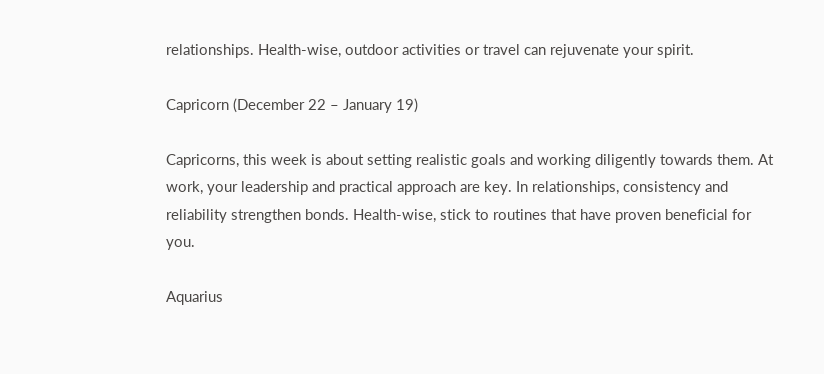relationships. Health-wise, outdoor activities or travel can rejuvenate your spirit.

Capricorn (December 22 – January 19)

Capricorns, this week is about setting realistic goals and working diligently towards them. At work, your leadership and practical approach are key. In relationships, consistency and reliability strengthen bonds. Health-wise, stick to routines that have proven beneficial for you.

Aquarius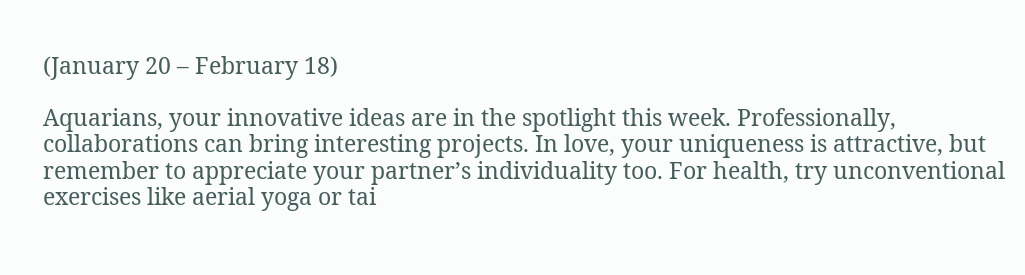(January 20 – February 18)

Aquarians, your innovative ideas are in the spotlight this week. Professionally, collaborations can bring interesting projects. In love, your uniqueness is attractive, but remember to appreciate your partner’s individuality too. For health, try unconventional exercises like aerial yoga or tai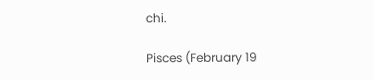chi.

Pisces (February 19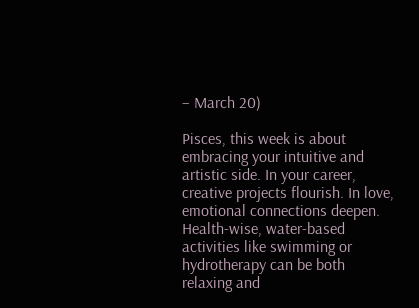– March 20)

Pisces, this week is about embracing your intuitive and artistic side. In your career, creative projects flourish. In love, emotional connections deepen. Health-wise, water-based activities like swimming or hydrotherapy can be both relaxing and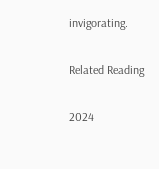invigorating.

Related Reading

2024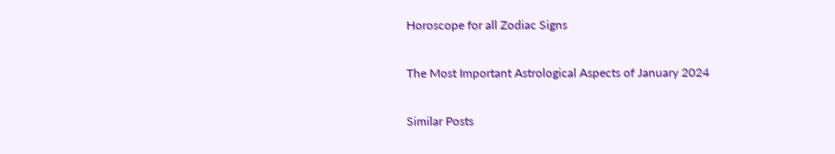Horoscope for all Zodiac Signs

The Most Important Astrological Aspects of January 2024

Similar Posts